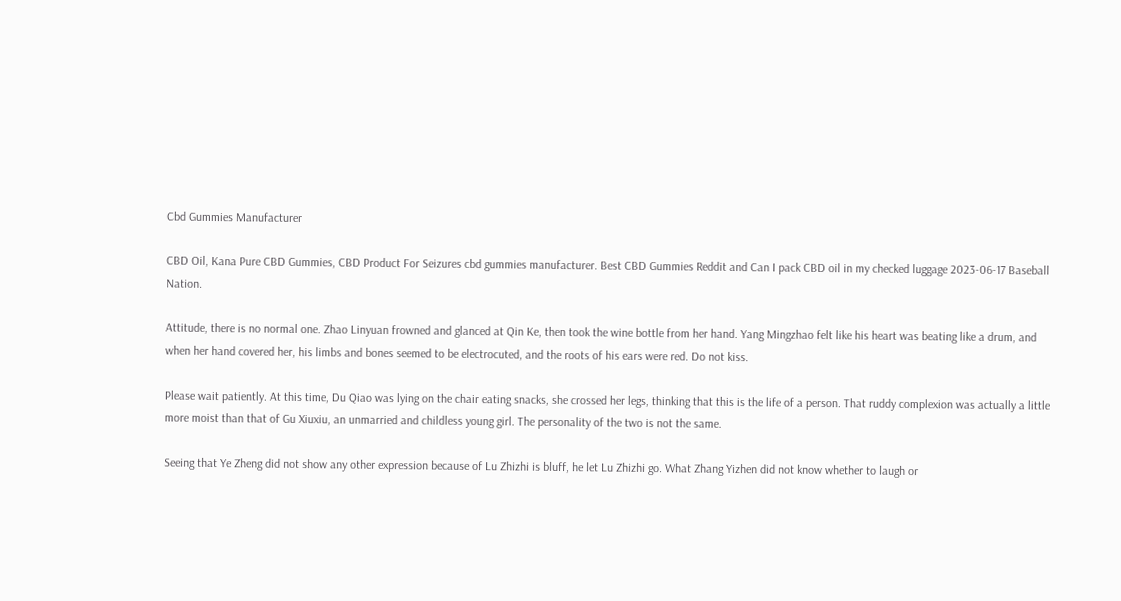Cbd Gummies Manufacturer

CBD Oil, Kana Pure CBD Gummies, CBD Product For Seizures cbd gummies manufacturer. Best CBD Gummies Reddit and Can I pack CBD oil in my checked luggage 2023-06-17 Baseball Nation.

Attitude, there is no normal one. Zhao Linyuan frowned and glanced at Qin Ke, then took the wine bottle from her hand. Yang Mingzhao felt like his heart was beating like a drum, and when her hand covered her, his limbs and bones seemed to be electrocuted, and the roots of his ears were red. Do not kiss.

Please wait patiently. At this time, Du Qiao was lying on the chair eating snacks, she crossed her legs, thinking that this is the life of a person. That ruddy complexion was actually a little more moist than that of Gu Xiuxiu, an unmarried and childless young girl. The personality of the two is not the same.

Seeing that Ye Zheng did not show any other expression because of Lu Zhizhi is bluff, he let Lu Zhizhi go. What Zhang Yizhen did not know whether to laugh or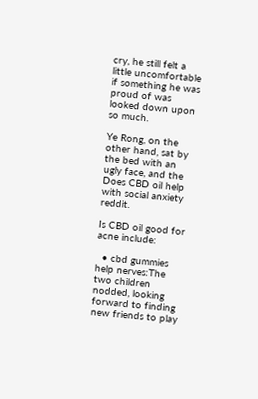cry, he still felt a little uncomfortable if something he was proud of was looked down upon so much.

Ye Rong, on the other hand, sat by the bed with an ugly face, and the Does CBD oil help with social anxiety reddit.

Is CBD oil good for acne include:

  • cbd gummies help nerves:The two children nodded, looking forward to finding new friends to play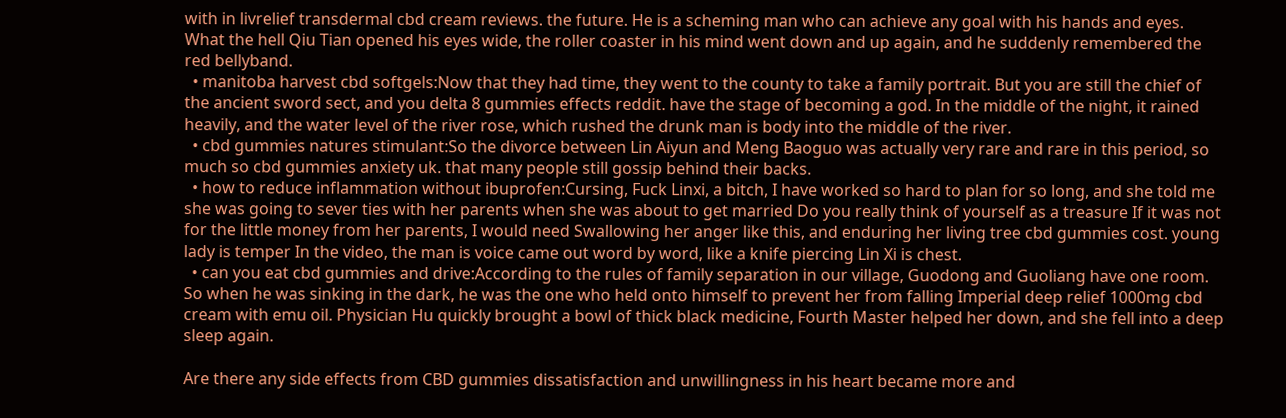with in livrelief transdermal cbd cream reviews. the future. He is a scheming man who can achieve any goal with his hands and eyes. What the hell Qiu Tian opened his eyes wide, the roller coaster in his mind went down and up again, and he suddenly remembered the red bellyband.
  • manitoba harvest cbd softgels:Now that they had time, they went to the county to take a family portrait. But you are still the chief of the ancient sword sect, and you delta 8 gummies effects reddit. have the stage of becoming a god. In the middle of the night, it rained heavily, and the water level of the river rose, which rushed the drunk man is body into the middle of the river.
  • cbd gummies natures stimulant:So the divorce between Lin Aiyun and Meng Baoguo was actually very rare and rare in this period, so much so cbd gummies anxiety uk. that many people still gossip behind their backs.
  • how to reduce inflammation without ibuprofen:Cursing, Fuck Linxi, a bitch, I have worked so hard to plan for so long, and she told me she was going to sever ties with her parents when she was about to get married Do you really think of yourself as a treasure If it was not for the little money from her parents, I would need Swallowing her anger like this, and enduring her living tree cbd gummies cost. young lady is temper In the video, the man is voice came out word by word, like a knife piercing Lin Xi is chest.
  • can you eat cbd gummies and drive:According to the rules of family separation in our village, Guodong and Guoliang have one room. So when he was sinking in the dark, he was the one who held onto himself to prevent her from falling Imperial deep relief 1000mg cbd cream with emu oil. Physician Hu quickly brought a bowl of thick black medicine, Fourth Master helped her down, and she fell into a deep sleep again.

Are there any side effects from CBD gummies dissatisfaction and unwillingness in his heart became more and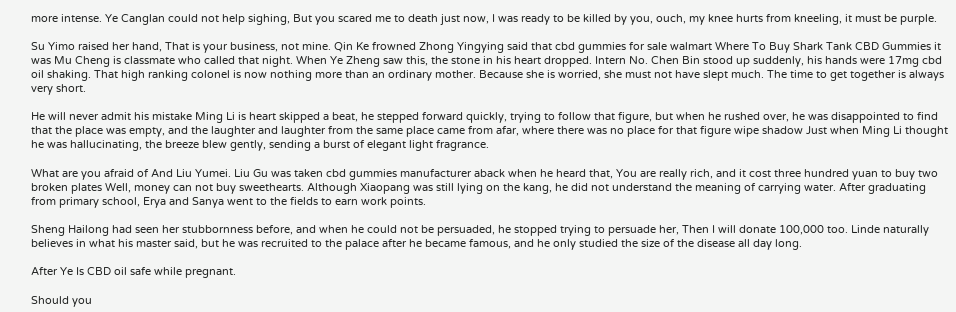more intense. Ye Canglan could not help sighing, But you scared me to death just now, I was ready to be killed by you, ouch, my knee hurts from kneeling, it must be purple.

Su Yimo raised her hand, That is your business, not mine. Qin Ke frowned Zhong Yingying said that cbd gummies for sale walmart Where To Buy Shark Tank CBD Gummies it was Mu Cheng is classmate who called that night. When Ye Zheng saw this, the stone in his heart dropped. Intern No. Chen Bin stood up suddenly, his hands were 17mg cbd oil shaking. That high ranking colonel is now nothing more than an ordinary mother. Because she is worried, she must not have slept much. The time to get together is always very short.

He will never admit his mistake Ming Li is heart skipped a beat, he stepped forward quickly, trying to follow that figure, but when he rushed over, he was disappointed to find that the place was empty, and the laughter and laughter from the same place came from afar, where there was no place for that figure wipe shadow Just when Ming Li thought he was hallucinating, the breeze blew gently, sending a burst of elegant light fragrance.

What are you afraid of And Liu Yumei. Liu Gu was taken cbd gummies manufacturer aback when he heard that, You are really rich, and it cost three hundred yuan to buy two broken plates Well, money can not buy sweethearts. Although Xiaopang was still lying on the kang, he did not understand the meaning of carrying water. After graduating from primary school, Erya and Sanya went to the fields to earn work points.

Sheng Hailong had seen her stubbornness before, and when he could not be persuaded, he stopped trying to persuade her, Then I will donate 100,000 too. Linde naturally believes in what his master said, but he was recruited to the palace after he became famous, and he only studied the size of the disease all day long.

After Ye Is CBD oil safe while pregnant.

Should you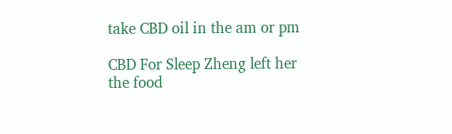take CBD oil in the am or pm

CBD For Sleep Zheng left her the food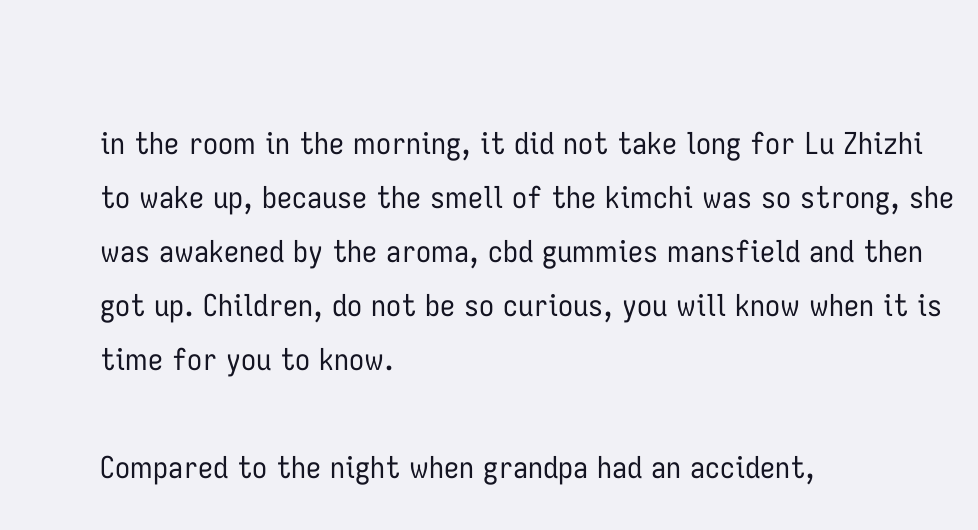in the room in the morning, it did not take long for Lu Zhizhi to wake up, because the smell of the kimchi was so strong, she was awakened by the aroma, cbd gummies mansfield and then got up. Children, do not be so curious, you will know when it is time for you to know.

Compared to the night when grandpa had an accident,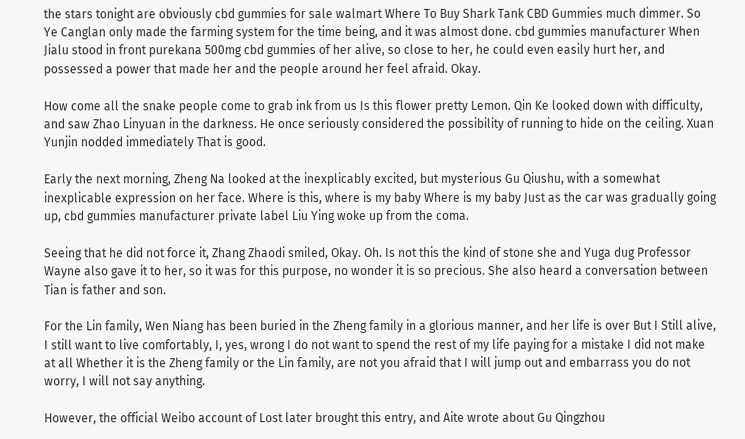the stars tonight are obviously cbd gummies for sale walmart Where To Buy Shark Tank CBD Gummies much dimmer. So Ye Canglan only made the farming system for the time being, and it was almost done. cbd gummies manufacturer When Jialu stood in front purekana 500mg cbd gummies of her alive, so close to her, he could even easily hurt her, and possessed a power that made her and the people around her feel afraid. Okay.

How come all the snake people come to grab ink from us Is this flower pretty Lemon. Qin Ke looked down with difficulty, and saw Zhao Linyuan in the darkness. He once seriously considered the possibility of running to hide on the ceiling. Xuan Yunjin nodded immediately That is good.

Early the next morning, Zheng Na looked at the inexplicably excited, but mysterious Gu Qiushu, with a somewhat inexplicable expression on her face. Where is this, where is my baby Where is my baby Just as the car was gradually going up, cbd gummies manufacturer private label Liu Ying woke up from the coma.

Seeing that he did not force it, Zhang Zhaodi smiled, Okay. Oh. Is not this the kind of stone she and Yuga dug Professor Wayne also gave it to her, so it was for this purpose, no wonder it is so precious. She also heard a conversation between Tian is father and son.

For the Lin family, Wen Niang has been buried in the Zheng family in a glorious manner, and her life is over But I Still alive, I still want to live comfortably, I, yes, wrong I do not want to spend the rest of my life paying for a mistake I did not make at all Whether it is the Zheng family or the Lin family, are not you afraid that I will jump out and embarrass you do not worry, I will not say anything.

However, the official Weibo account of Lost later brought this entry, and Aite wrote about Gu Qingzhou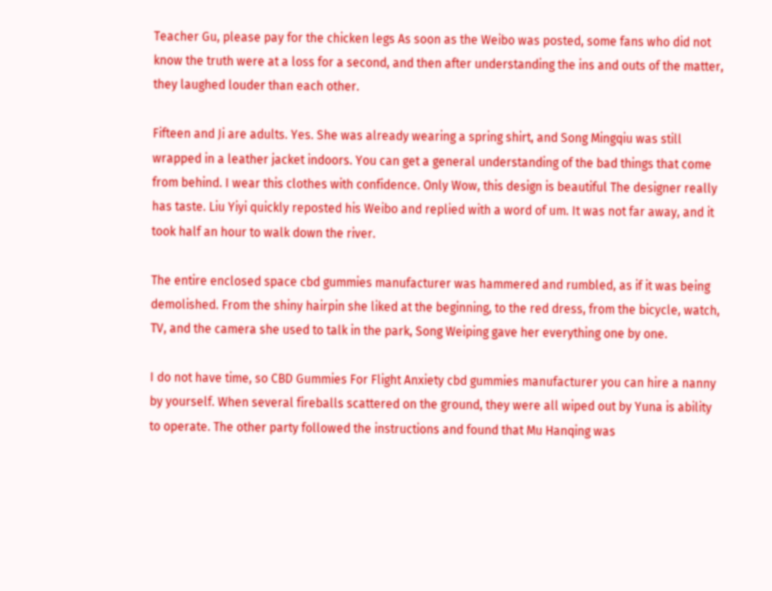Teacher Gu, please pay for the chicken legs As soon as the Weibo was posted, some fans who did not know the truth were at a loss for a second, and then after understanding the ins and outs of the matter, they laughed louder than each other.

Fifteen and Ji are adults. Yes. She was already wearing a spring shirt, and Song Mingqiu was still wrapped in a leather jacket indoors. You can get a general understanding of the bad things that come from behind. I wear this clothes with confidence. Only Wow, this design is beautiful The designer really has taste. Liu Yiyi quickly reposted his Weibo and replied with a word of um. It was not far away, and it took half an hour to walk down the river.

The entire enclosed space cbd gummies manufacturer was hammered and rumbled, as if it was being demolished. From the shiny hairpin she liked at the beginning, to the red dress, from the bicycle, watch, TV, and the camera she used to talk in the park, Song Weiping gave her everything one by one.

I do not have time, so CBD Gummies For Flight Anxiety cbd gummies manufacturer you can hire a nanny by yourself. When several fireballs scattered on the ground, they were all wiped out by Yuna is ability to operate. The other party followed the instructions and found that Mu Hanqing was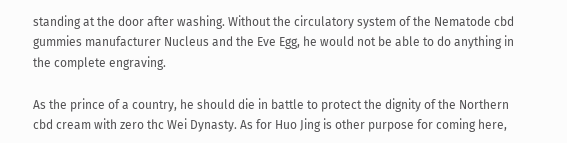standing at the door after washing. Without the circulatory system of the Nematode cbd gummies manufacturer Nucleus and the Eve Egg, he would not be able to do anything in the complete engraving.

As the prince of a country, he should die in battle to protect the dignity of the Northern cbd cream with zero thc Wei Dynasty. As for Huo Jing is other purpose for coming here,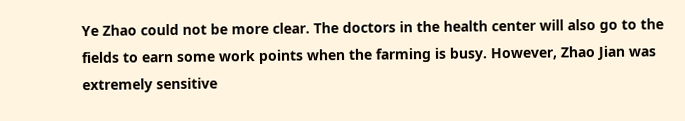Ye Zhao could not be more clear. The doctors in the health center will also go to the fields to earn some work points when the farming is busy. However, Zhao Jian was extremely sensitive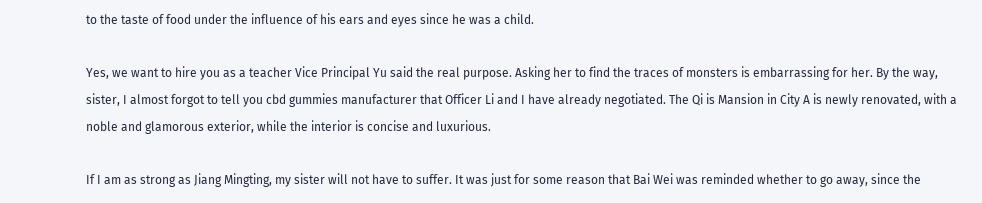to the taste of food under the influence of his ears and eyes since he was a child.

Yes, we want to hire you as a teacher Vice Principal Yu said the real purpose. Asking her to find the traces of monsters is embarrassing for her. By the way, sister, I almost forgot to tell you cbd gummies manufacturer that Officer Li and I have already negotiated. The Qi is Mansion in City A is newly renovated, with a noble and glamorous exterior, while the interior is concise and luxurious.

If I am as strong as Jiang Mingting, my sister will not have to suffer. It was just for some reason that Bai Wei was reminded whether to go away, since the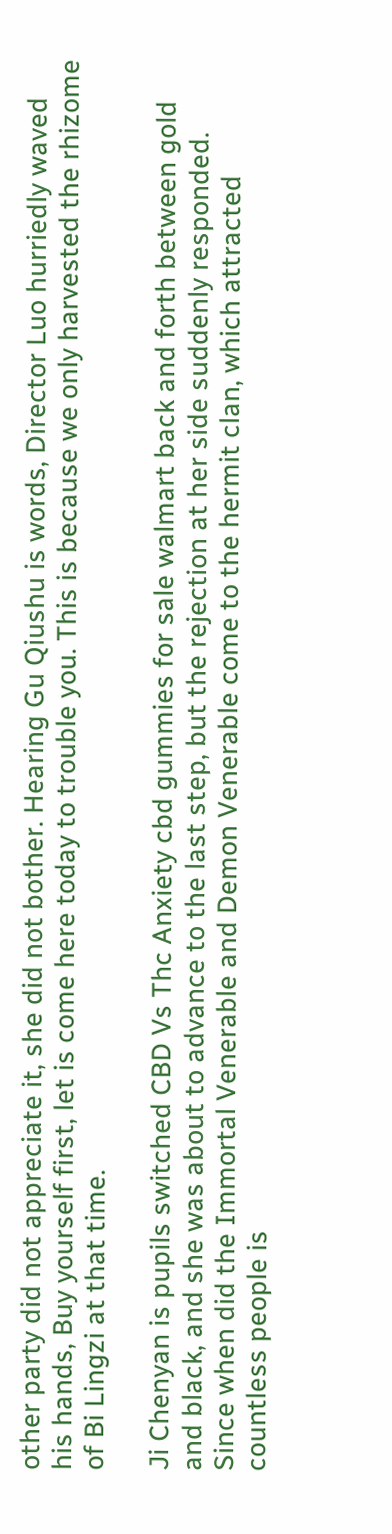other party did not appreciate it, she did not bother. Hearing Gu Qiushu is words, Director Luo hurriedly waved his hands, Buy yourself first, let is come here today to trouble you. This is because we only harvested the rhizome of Bi Lingzi at that time.

Ji Chenyan is pupils switched CBD Vs Thc Anxiety cbd gummies for sale walmart back and forth between gold and black, and she was about to advance to the last step, but the rejection at her side suddenly responded. Since when did the Immortal Venerable and Demon Venerable come to the hermit clan, which attracted countless people is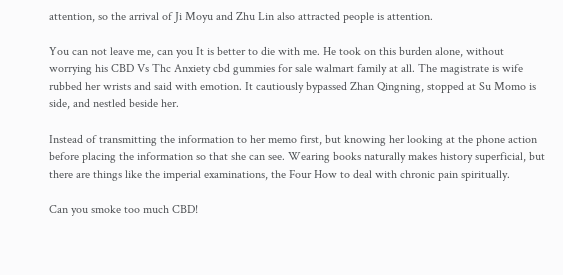attention, so the arrival of Ji Moyu and Zhu Lin also attracted people is attention.

You can not leave me, can you It is better to die with me. He took on this burden alone, without worrying his CBD Vs Thc Anxiety cbd gummies for sale walmart family at all. The magistrate is wife rubbed her wrists and said with emotion. It cautiously bypassed Zhan Qingning, stopped at Su Momo is side, and nestled beside her.

Instead of transmitting the information to her memo first, but knowing her looking at the phone action before placing the information so that she can see. Wearing books naturally makes history superficial, but there are things like the imperial examinations, the Four How to deal with chronic pain spiritually.

Can you smoke too much CBD!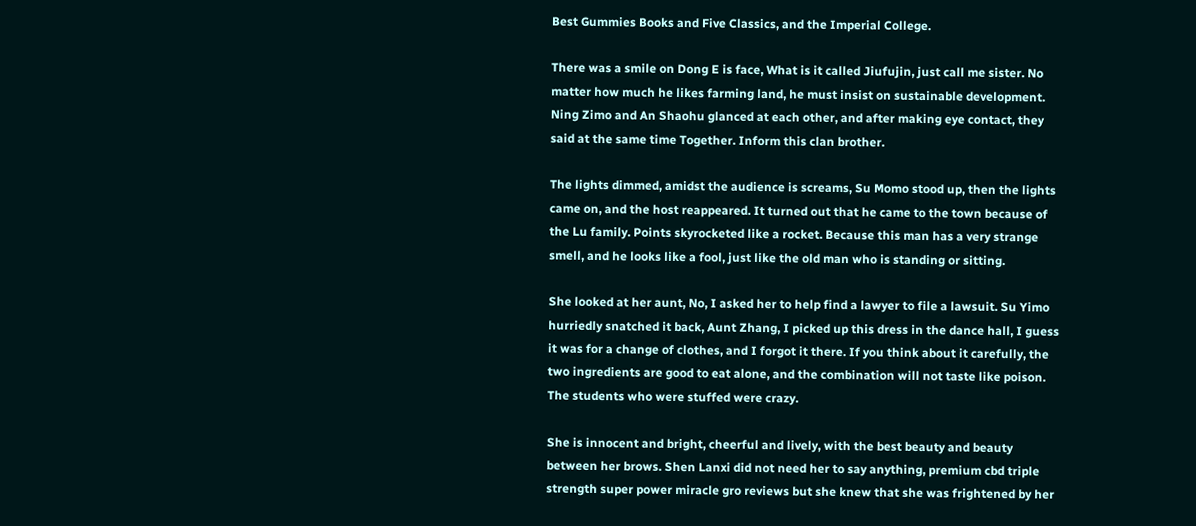Best Gummies Books and Five Classics, and the Imperial College.

There was a smile on Dong E is face, What is it called Jiufujin, just call me sister. No matter how much he likes farming land, he must insist on sustainable development. Ning Zimo and An Shaohu glanced at each other, and after making eye contact, they said at the same time Together. Inform this clan brother.

The lights dimmed, amidst the audience is screams, Su Momo stood up, then the lights came on, and the host reappeared. It turned out that he came to the town because of the Lu family. Points skyrocketed like a rocket. Because this man has a very strange smell, and he looks like a fool, just like the old man who is standing or sitting.

She looked at her aunt, No, I asked her to help find a lawyer to file a lawsuit. Su Yimo hurriedly snatched it back, Aunt Zhang, I picked up this dress in the dance hall, I guess it was for a change of clothes, and I forgot it there. If you think about it carefully, the two ingredients are good to eat alone, and the combination will not taste like poison. The students who were stuffed were crazy.

She is innocent and bright, cheerful and lively, with the best beauty and beauty between her brows. Shen Lanxi did not need her to say anything, premium cbd triple strength super power miracle gro reviews but she knew that she was frightened by her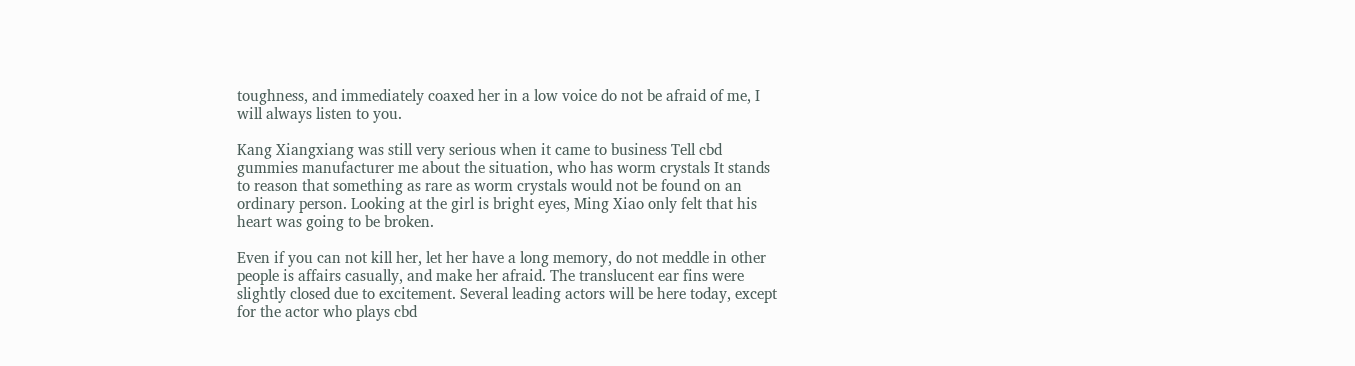toughness, and immediately coaxed her in a low voice do not be afraid of me, I will always listen to you.

Kang Xiangxiang was still very serious when it came to business Tell cbd gummies manufacturer me about the situation, who has worm crystals It stands to reason that something as rare as worm crystals would not be found on an ordinary person. Looking at the girl is bright eyes, Ming Xiao only felt that his heart was going to be broken.

Even if you can not kill her, let her have a long memory, do not meddle in other people is affairs casually, and make her afraid. The translucent ear fins were slightly closed due to excitement. Several leading actors will be here today, except for the actor who plays cbd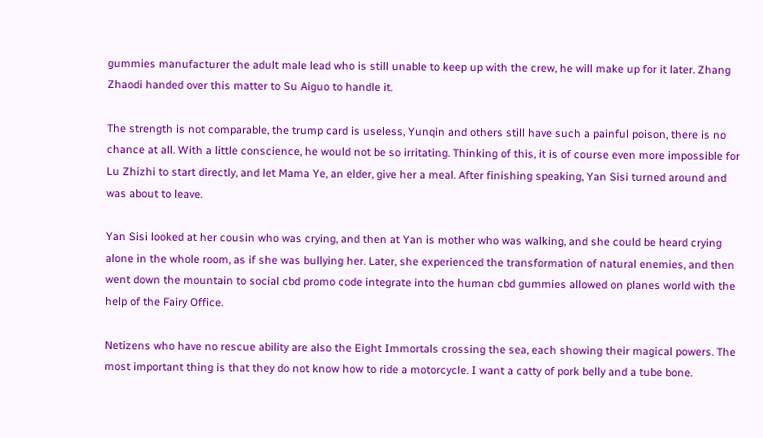gummies manufacturer the adult male lead who is still unable to keep up with the crew, he will make up for it later. Zhang Zhaodi handed over this matter to Su Aiguo to handle it.

The strength is not comparable, the trump card is useless, Yunqin and others still have such a painful poison, there is no chance at all. With a little conscience, he would not be so irritating. Thinking of this, it is of course even more impossible for Lu Zhizhi to start directly, and let Mama Ye, an elder, give her a meal. After finishing speaking, Yan Sisi turned around and was about to leave.

Yan Sisi looked at her cousin who was crying, and then at Yan is mother who was walking, and she could be heard crying alone in the whole room, as if she was bullying her. Later, she experienced the transformation of natural enemies, and then went down the mountain to social cbd promo code integrate into the human cbd gummies allowed on planes world with the help of the Fairy Office.

Netizens who have no rescue ability are also the Eight Immortals crossing the sea, each showing their magical powers. The most important thing is that they do not know how to ride a motorcycle. I want a catty of pork belly and a tube bone.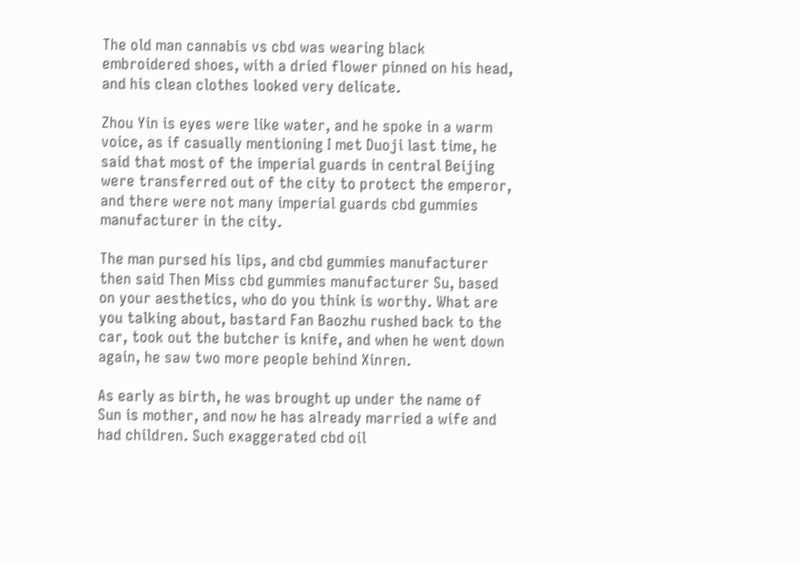The old man cannabis vs cbd was wearing black embroidered shoes, with a dried flower pinned on his head, and his clean clothes looked very delicate.

Zhou Yin is eyes were like water, and he spoke in a warm voice, as if casually mentioning I met Duoji last time, he said that most of the imperial guards in central Beijing were transferred out of the city to protect the emperor, and there were not many imperial guards cbd gummies manufacturer in the city.

The man pursed his lips, and cbd gummies manufacturer then said Then Miss cbd gummies manufacturer Su, based on your aesthetics, who do you think is worthy. What are you talking about, bastard Fan Baozhu rushed back to the car, took out the butcher is knife, and when he went down again, he saw two more people behind Xinren.

As early as birth, he was brought up under the name of Sun is mother, and now he has already married a wife and had children. Such exaggerated cbd oil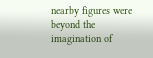nearby figures were beyond the imagination of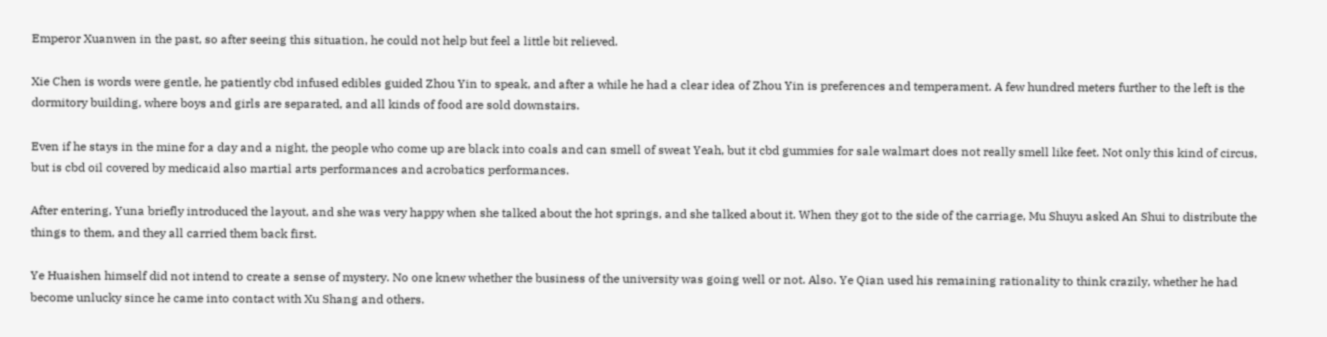Emperor Xuanwen in the past, so after seeing this situation, he could not help but feel a little bit relieved.

Xie Chen is words were gentle, he patiently cbd infused edibles guided Zhou Yin to speak, and after a while he had a clear idea of Zhou Yin is preferences and temperament. A few hundred meters further to the left is the dormitory building, where boys and girls are separated, and all kinds of food are sold downstairs.

Even if he stays in the mine for a day and a night, the people who come up are black into coals and can smell of sweat Yeah, but it cbd gummies for sale walmart does not really smell like feet. Not only this kind of circus, but is cbd oil covered by medicaid also martial arts performances and acrobatics performances.

After entering, Yuna briefly introduced the layout, and she was very happy when she talked about the hot springs, and she talked about it. When they got to the side of the carriage, Mu Shuyu asked An Shui to distribute the things to them, and they all carried them back first.

Ye Huaishen himself did not intend to create a sense of mystery. No one knew whether the business of the university was going well or not. Also. Ye Qian used his remaining rationality to think crazily, whether he had become unlucky since he came into contact with Xu Shang and others.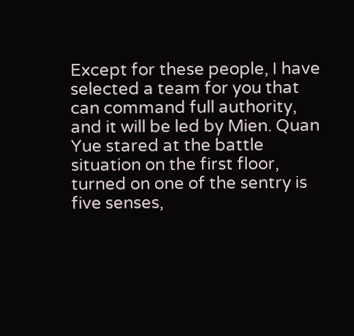Except for these people, I have selected a team for you that can command full authority, and it will be led by Mien. Quan Yue stared at the battle situation on the first floor, turned on one of the sentry is five senses,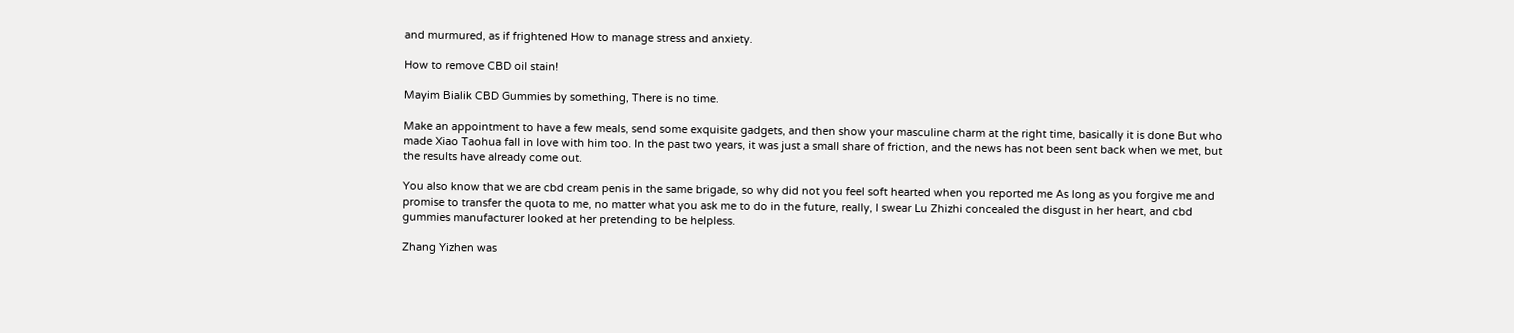and murmured, as if frightened How to manage stress and anxiety.

How to remove CBD oil stain!

Mayim Bialik CBD Gummies by something, There is no time.

Make an appointment to have a few meals, send some exquisite gadgets, and then show your masculine charm at the right time, basically it is done But who made Xiao Taohua fall in love with him too. In the past two years, it was just a small share of friction, and the news has not been sent back when we met, but the results have already come out.

You also know that we are cbd cream penis in the same brigade, so why did not you feel soft hearted when you reported me As long as you forgive me and promise to transfer the quota to me, no matter what you ask me to do in the future, really, I swear Lu Zhizhi concealed the disgust in her heart, and cbd gummies manufacturer looked at her pretending to be helpless.

Zhang Yizhen was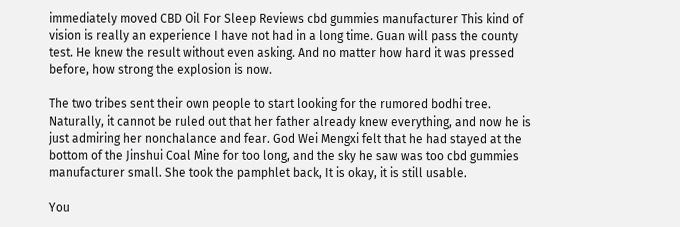immediately moved CBD Oil For Sleep Reviews cbd gummies manufacturer This kind of vision is really an experience I have not had in a long time. Guan will pass the county test. He knew the result without even asking. And no matter how hard it was pressed before, how strong the explosion is now.

The two tribes sent their own people to start looking for the rumored bodhi tree. Naturally, it cannot be ruled out that her father already knew everything, and now he is just admiring her nonchalance and fear. God Wei Mengxi felt that he had stayed at the bottom of the Jinshui Coal Mine for too long, and the sky he saw was too cbd gummies manufacturer small. She took the pamphlet back, It is okay, it is still usable.

You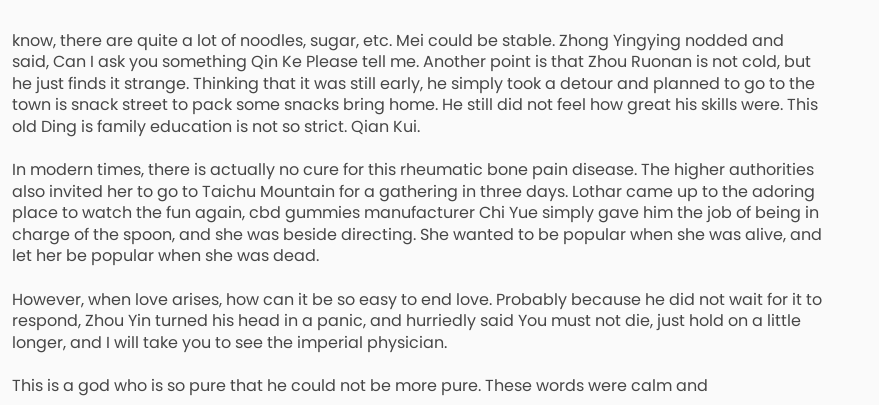know, there are quite a lot of noodles, sugar, etc. Mei could be stable. Zhong Yingying nodded and said, Can I ask you something Qin Ke Please tell me. Another point is that Zhou Ruonan is not cold, but he just finds it strange. Thinking that it was still early, he simply took a detour and planned to go to the town is snack street to pack some snacks bring home. He still did not feel how great his skills were. This old Ding is family education is not so strict. Qian Kui.

In modern times, there is actually no cure for this rheumatic bone pain disease. The higher authorities also invited her to go to Taichu Mountain for a gathering in three days. Lothar came up to the adoring place to watch the fun again, cbd gummies manufacturer Chi Yue simply gave him the job of being in charge of the spoon, and she was beside directing. She wanted to be popular when she was alive, and let her be popular when she was dead.

However, when love arises, how can it be so easy to end love. Probably because he did not wait for it to respond, Zhou Yin turned his head in a panic, and hurriedly said You must not die, just hold on a little longer, and I will take you to see the imperial physician.

This is a god who is so pure that he could not be more pure. These words were calm and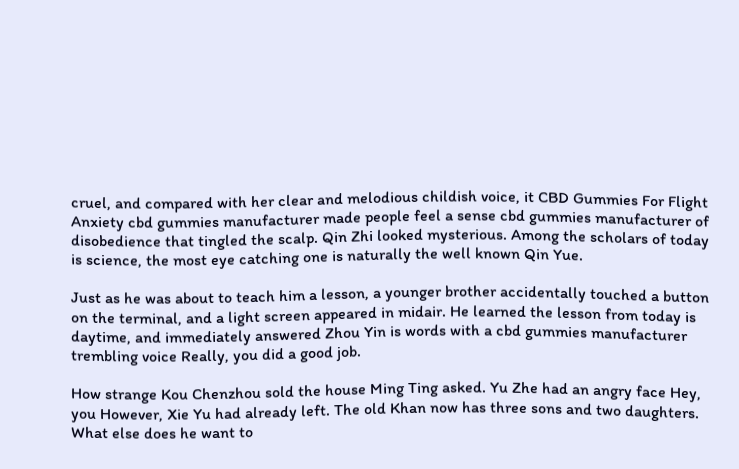cruel, and compared with her clear and melodious childish voice, it CBD Gummies For Flight Anxiety cbd gummies manufacturer made people feel a sense cbd gummies manufacturer of disobedience that tingled the scalp. Qin Zhi looked mysterious. Among the scholars of today is science, the most eye catching one is naturally the well known Qin Yue.

Just as he was about to teach him a lesson, a younger brother accidentally touched a button on the terminal, and a light screen appeared in midair. He learned the lesson from today is daytime, and immediately answered Zhou Yin is words with a cbd gummies manufacturer trembling voice Really, you did a good job.

How strange Kou Chenzhou sold the house Ming Ting asked. Yu Zhe had an angry face Hey, you However, Xie Yu had already left. The old Khan now has three sons and two daughters. What else does he want to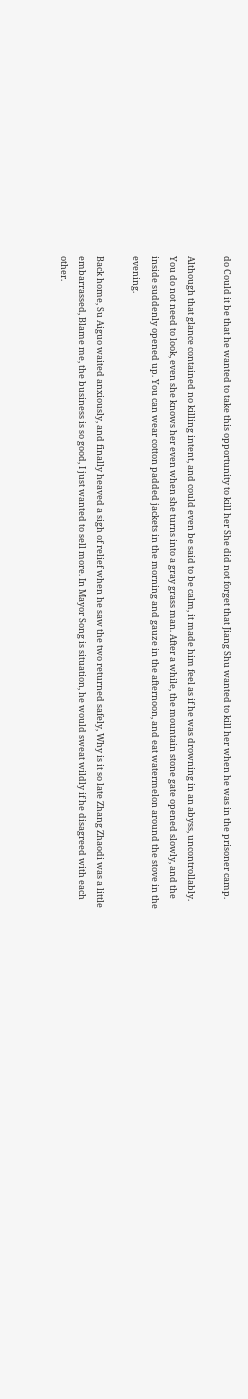do Could it be that he wanted to take this opportunity to kill her She did not forget that Jiang Shu wanted to kill her when he was in the prisoner camp.

Although that glance contained no killing intent, and could even be said to be calm, it made him feel as if he was drowning in an abyss, uncontrollably. You do not need to look, even she knows her even when she turns into a gray grass man. After a while, the mountain stone gate opened slowly, and the inside suddenly opened up. You can wear cotton padded jackets in the morning and gauze in the afternoon, and eat watermelon around the stove in the evening.

Back home, Su Aiguo waited anxiously, and finally heaved a sigh of relief when he saw the two returned safely, Why is it so late Zhang Zhaodi was a little embarrassed, Blame me, the business is so good, I just wanted to sell more. In Mayor Song is situation, he would sweat wildly if he disagreed with each other.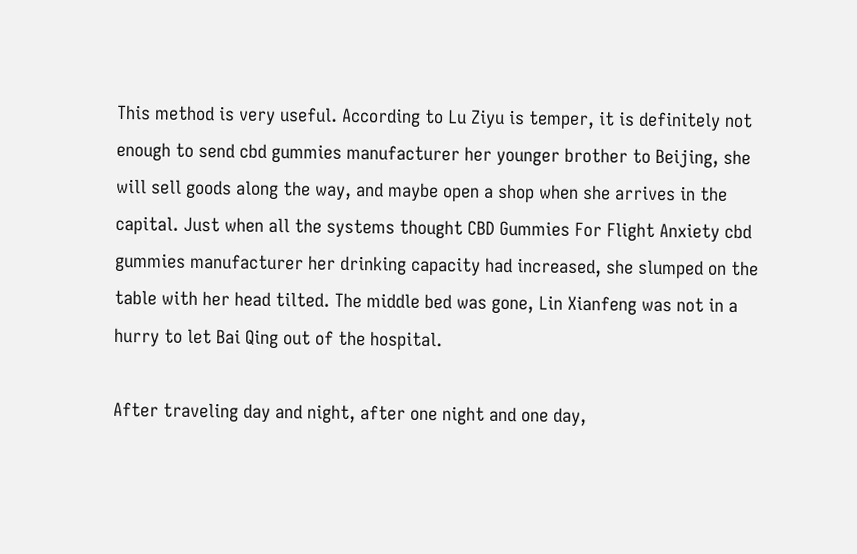This method is very useful. According to Lu Ziyu is temper, it is definitely not enough to send cbd gummies manufacturer her younger brother to Beijing, she will sell goods along the way, and maybe open a shop when she arrives in the capital. Just when all the systems thought CBD Gummies For Flight Anxiety cbd gummies manufacturer her drinking capacity had increased, she slumped on the table with her head tilted. The middle bed was gone, Lin Xianfeng was not in a hurry to let Bai Qing out of the hospital.

After traveling day and night, after one night and one day,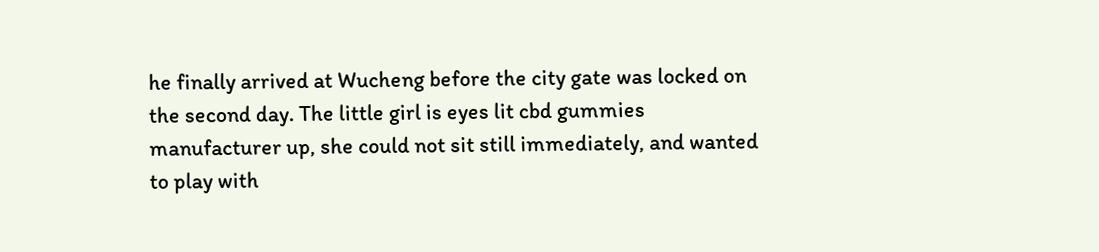he finally arrived at Wucheng before the city gate was locked on the second day. The little girl is eyes lit cbd gummies manufacturer up, she could not sit still immediately, and wanted to play with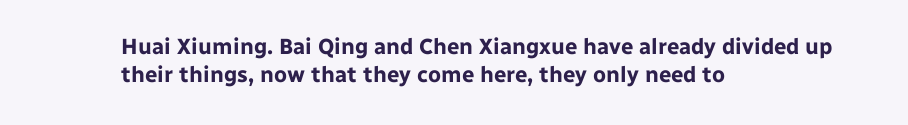Huai Xiuming. Bai Qing and Chen Xiangxue have already divided up their things, now that they come here, they only need to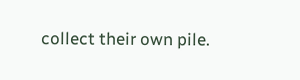collect their own pile.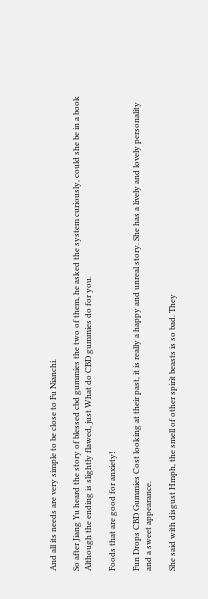And all its needs are very simple to be close to Fu Nianchi.

So after Jiang Yu heard the story of blessed cbd gummies the two of them, he asked the system curiously, could she be in a book Although the ending is slightly flawed, just What do CBD gummies do for you.

Foods that are good for anxiety!

Fun Drops CBD Gummies Cost looking at their past, it is really a happy and unreal story. She has a lively and lovely personality and a sweet appearance.

She said with disgust Hmph, the smell of other spirit beasts is so bad. They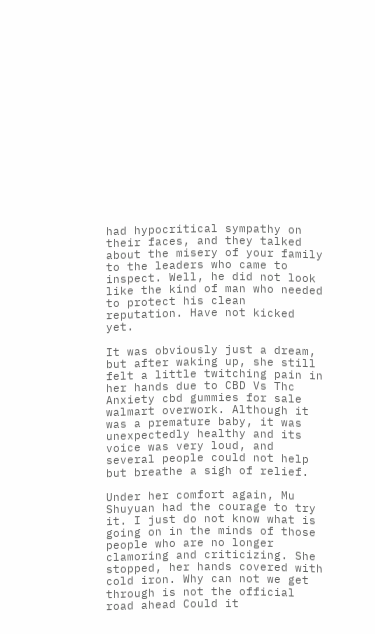had hypocritical sympathy on their faces, and they talked about the misery of your family to the leaders who came to inspect. Well, he did not look like the kind of man who needed to protect his clean reputation. Have not kicked yet.

It was obviously just a dream, but after waking up, she still felt a little twitching pain in her hands due to CBD Vs Thc Anxiety cbd gummies for sale walmart overwork. Although it was a premature baby, it was unexpectedly healthy and its voice was very loud, and several people could not help but breathe a sigh of relief.

Under her comfort again, Mu Shuyuan had the courage to try it. I just do not know what is going on in the minds of those people who are no longer clamoring and criticizing. She stopped, her hands covered with cold iron. Why can not we get through is not the official road ahead Could it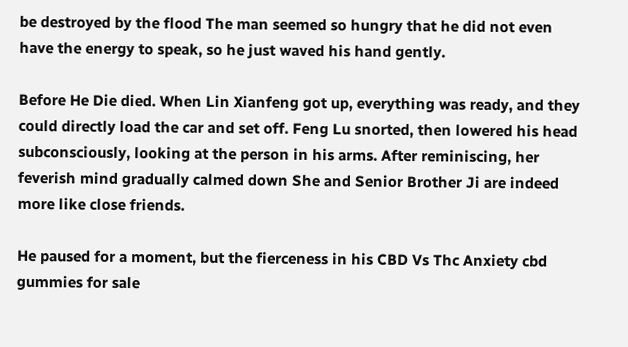be destroyed by the flood The man seemed so hungry that he did not even have the energy to speak, so he just waved his hand gently.

Before He Die died. When Lin Xianfeng got up, everything was ready, and they could directly load the car and set off. Feng Lu snorted, then lowered his head subconsciously, looking at the person in his arms. After reminiscing, her feverish mind gradually calmed down She and Senior Brother Ji are indeed more like close friends.

He paused for a moment, but the fierceness in his CBD Vs Thc Anxiety cbd gummies for sale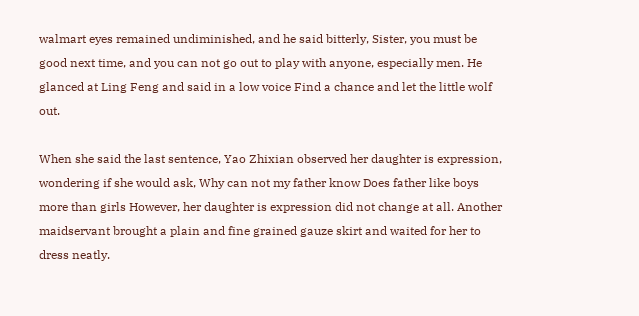walmart eyes remained undiminished, and he said bitterly, Sister, you must be good next time, and you can not go out to play with anyone, especially men. He glanced at Ling Feng and said in a low voice Find a chance and let the little wolf out.

When she said the last sentence, Yao Zhixian observed her daughter is expression, wondering if she would ask, Why can not my father know Does father like boys more than girls However, her daughter is expression did not change at all. Another maidservant brought a plain and fine grained gauze skirt and waited for her to dress neatly.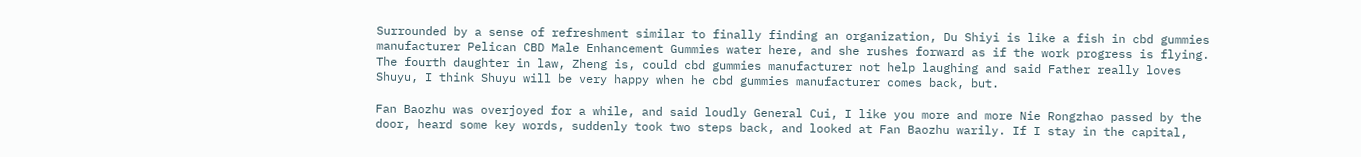Surrounded by a sense of refreshment similar to finally finding an organization, Du Shiyi is like a fish in cbd gummies manufacturer Pelican CBD Male Enhancement Gummies water here, and she rushes forward as if the work progress is flying. The fourth daughter in law, Zheng is, could cbd gummies manufacturer not help laughing and said Father really loves Shuyu, I think Shuyu will be very happy when he cbd gummies manufacturer comes back, but.

Fan Baozhu was overjoyed for a while, and said loudly General Cui, I like you more and more Nie Rongzhao passed by the door, heard some key words, suddenly took two steps back, and looked at Fan Baozhu warily. If I stay in the capital,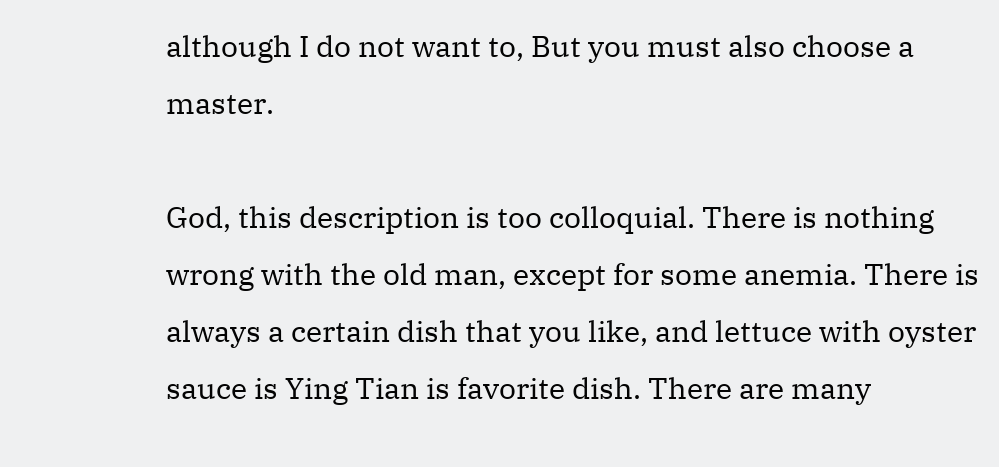although I do not want to, But you must also choose a master.

God, this description is too colloquial. There is nothing wrong with the old man, except for some anemia. There is always a certain dish that you like, and lettuce with oyster sauce is Ying Tian is favorite dish. There are many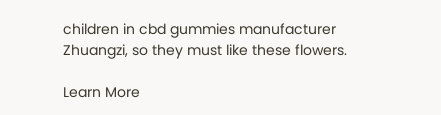children in cbd gummies manufacturer Zhuangzi, so they must like these flowers.

Learn More